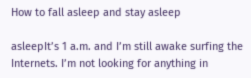How to fall asleep and stay asleep

asleepIt’s 1 a.m. and I’m still awake surfing the Internets. I’m not looking for anything in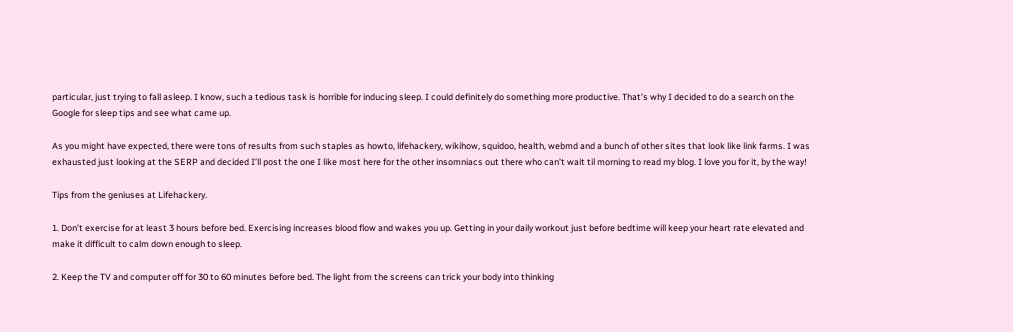particular, just trying to fall asleep. I know, such a tedious task is horrible for inducing sleep. I could definitely do something more productive. That’s why I decided to do a search on the Google for sleep tips and see what came up.

As you might have expected, there were tons of results from such staples as howto, lifehackery, wikihow, squidoo, health, webmd and a bunch of other sites that look like link farms. I was exhausted just looking at the SERP and decided I’ll post the one I like most here for the other insomniacs out there who can’t wait til morning to read my blog. I love you for it, by the way!

Tips from the geniuses at Lifehackery.

1. Don’t exercise for at least 3 hours before bed. Exercising increases blood flow and wakes you up. Getting in your daily workout just before bedtime will keep your heart rate elevated and make it difficult to calm down enough to sleep.

2. Keep the TV and computer off for 30 to 60 minutes before bed. The light from the screens can trick your body into thinking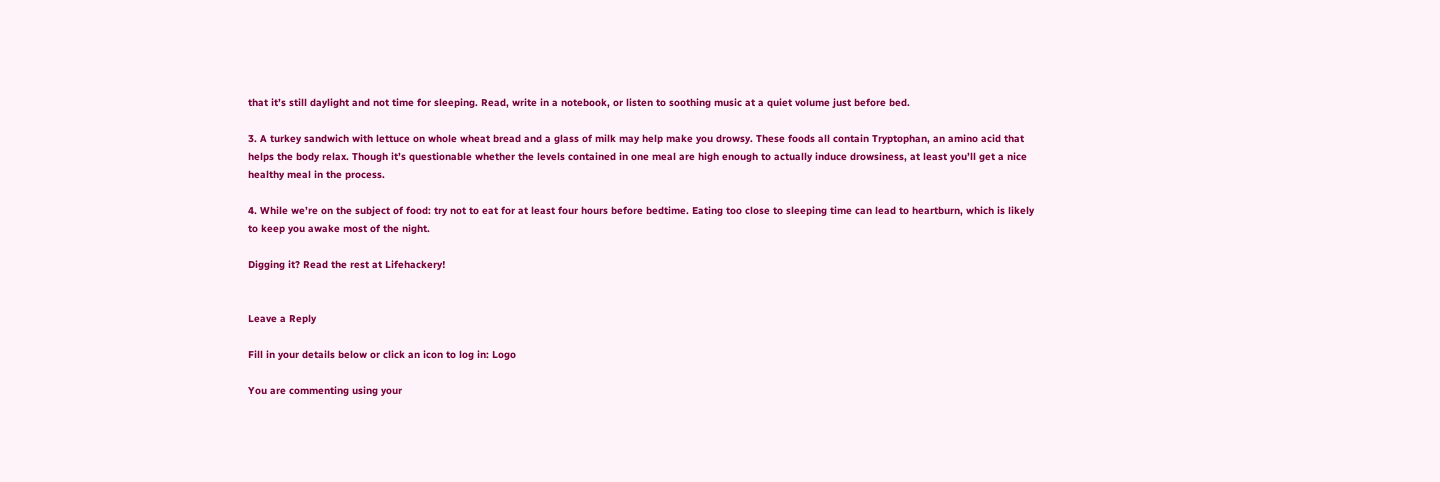that it’s still daylight and not time for sleeping. Read, write in a notebook, or listen to soothing music at a quiet volume just before bed.

3. A turkey sandwich with lettuce on whole wheat bread and a glass of milk may help make you drowsy. These foods all contain Tryptophan, an amino acid that helps the body relax. Though it’s questionable whether the levels contained in one meal are high enough to actually induce drowsiness, at least you’ll get a nice healthy meal in the process.

4. While we’re on the subject of food: try not to eat for at least four hours before bedtime. Eating too close to sleeping time can lead to heartburn, which is likely to keep you awake most of the night.

Digging it? Read the rest at Lifehackery!


Leave a Reply

Fill in your details below or click an icon to log in: Logo

You are commenting using your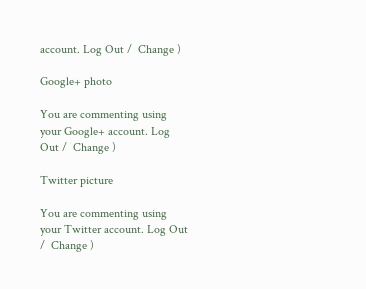account. Log Out /  Change )

Google+ photo

You are commenting using your Google+ account. Log Out /  Change )

Twitter picture

You are commenting using your Twitter account. Log Out /  Change )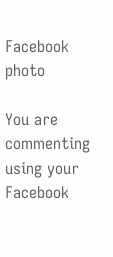Facebook photo

You are commenting using your Facebook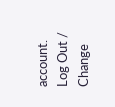account. Log Out /  Change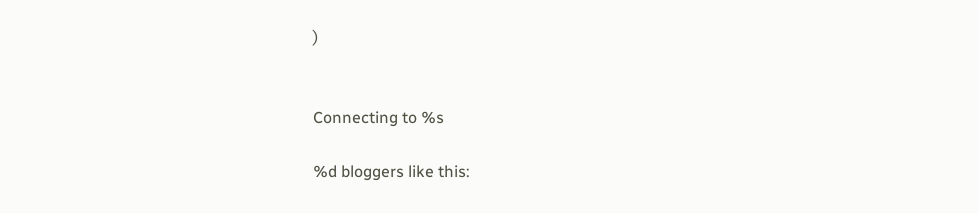)


Connecting to %s

%d bloggers like this: